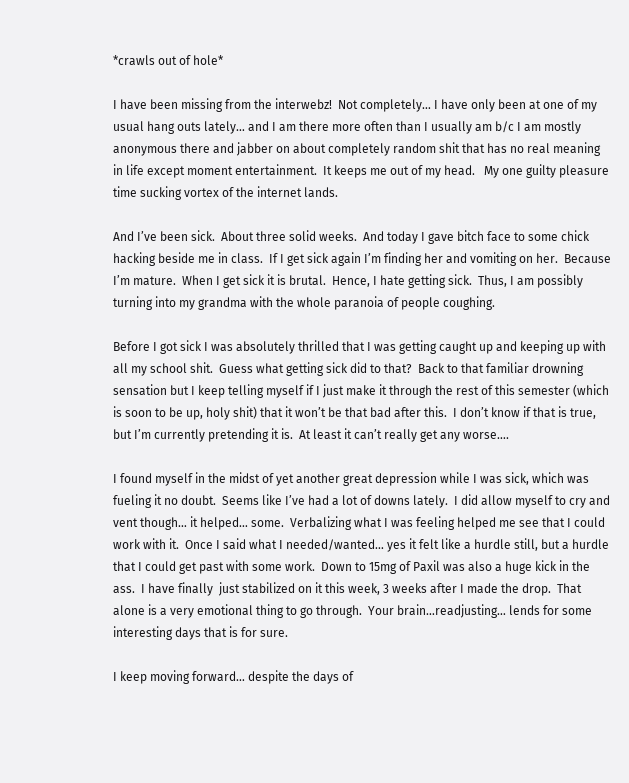*crawls out of hole*

I have been missing from the interwebz!  Not completely… I have only been at one of my usual hang outs lately… and I am there more often than I usually am b/c I am mostly anonymous there and jabber on about completely random shit that has no real meaning in life except moment entertainment.  It keeps me out of my head.   My one guilty pleasure time sucking vortex of the internet lands.

And I’ve been sick.  About three solid weeks.  And today I gave bitch face to some chick hacking beside me in class.  If I get sick again I’m finding her and vomiting on her.  Because I’m mature.  When I get sick it is brutal.  Hence, I hate getting sick.  Thus, I am possibly turning into my grandma with the whole paranoia of people coughing.

Before I got sick I was absolutely thrilled that I was getting caught up and keeping up with all my school shit.  Guess what getting sick did to that?  Back to that familiar drowning sensation but I keep telling myself if I just make it through the rest of this semester (which is soon to be up, holy shit) that it won’t be that bad after this.  I don’t know if that is true, but I’m currently pretending it is.  At least it can’t really get any worse….

I found myself in the midst of yet another great depression while I was sick, which was fueling it no doubt.  Seems like I’ve had a lot of downs lately.  I did allow myself to cry and vent though… it helped… some.  Verbalizing what I was feeling helped me see that I could work with it.  Once I said what I needed/wanted… yes it felt like a hurdle still, but a hurdle that I could get past with some work.  Down to 15mg of Paxil was also a huge kick in the ass.  I have finally  just stabilized on it this week, 3 weeks after I made the drop.  That alone is a very emotional thing to go through.  Your brain…readjusting… lends for some interesting days that is for sure.

I keep moving forward… despite the days of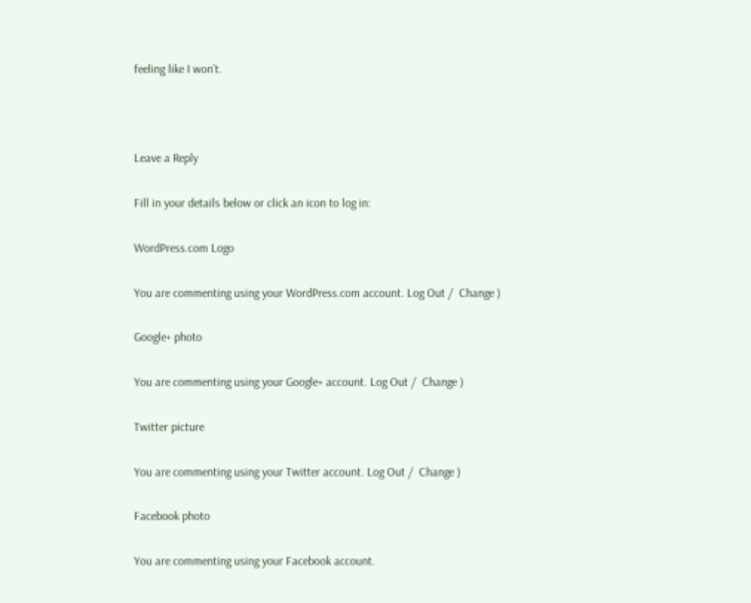feeling like I won’t.



Leave a Reply

Fill in your details below or click an icon to log in:

WordPress.com Logo

You are commenting using your WordPress.com account. Log Out /  Change )

Google+ photo

You are commenting using your Google+ account. Log Out /  Change )

Twitter picture

You are commenting using your Twitter account. Log Out /  Change )

Facebook photo

You are commenting using your Facebook account.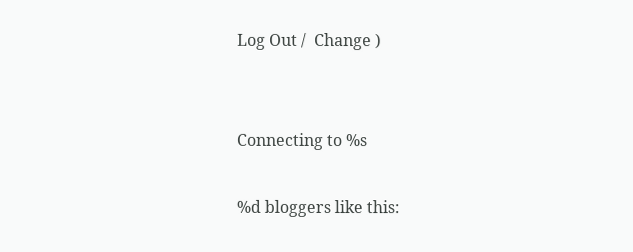Log Out /  Change )


Connecting to %s

%d bloggers like this: